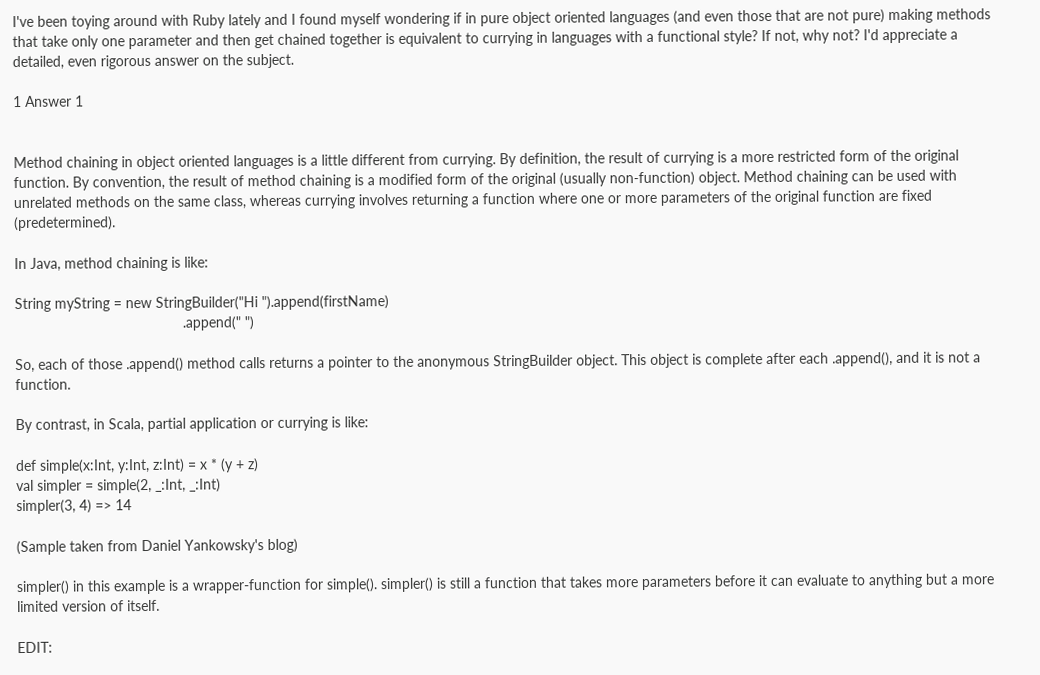I've been toying around with Ruby lately and I found myself wondering if in pure object oriented languages (and even those that are not pure) making methods that take only one parameter and then get chained together is equivalent to currying in languages with a functional style? If not, why not? I'd appreciate a detailed, even rigorous answer on the subject.

1 Answer 1


Method chaining in object oriented languages is a little different from currying. By definition, the result of currying is a more restricted form of the original function. By convention, the result of method chaining is a modified form of the original (usually non-function) object. Method chaining can be used with unrelated methods on the same class, whereas currying involves returning a function where one or more parameters of the original function are fixed (predetermined).

In Java, method chaining is like:

String myString = new StringBuilder("Hi ").append(firstName)
                                          .append(" ")

So, each of those .append() method calls returns a pointer to the anonymous StringBuilder object. This object is complete after each .append(), and it is not a function.

By contrast, in Scala, partial application or currying is like:

def simple(x:Int, y:Int, z:Int) = x * (y + z)
val simpler = simple(2, _:Int, _:Int)
simpler(3, 4) => 14

(Sample taken from Daniel Yankowsky's blog)

simpler() in this example is a wrapper-function for simple(). simpler() is still a function that takes more parameters before it can evaluate to anything but a more limited version of itself.

EDIT: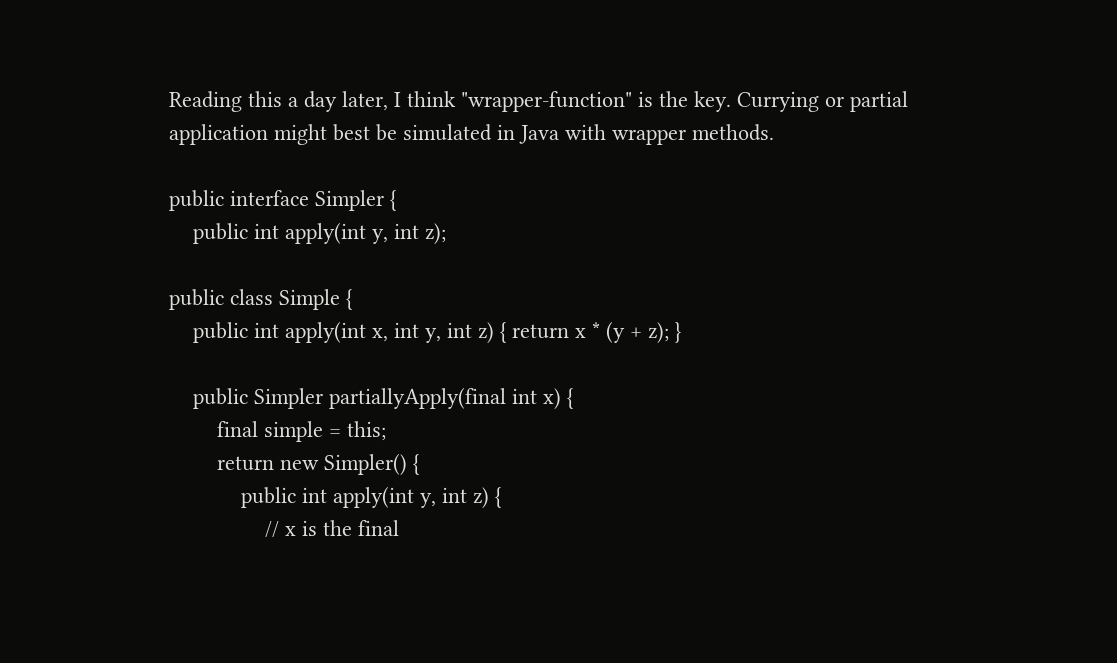Reading this a day later, I think "wrapper-function" is the key. Currying or partial application might best be simulated in Java with wrapper methods.

public interface Simpler {
    public int apply(int y, int z);

public class Simple {
    public int apply(int x, int y, int z) { return x * (y + z); }

    public Simpler partiallyApply(final int x) {
        final simple = this;
        return new Simpler() {
            public int apply(int y, int z) {
                // x is the final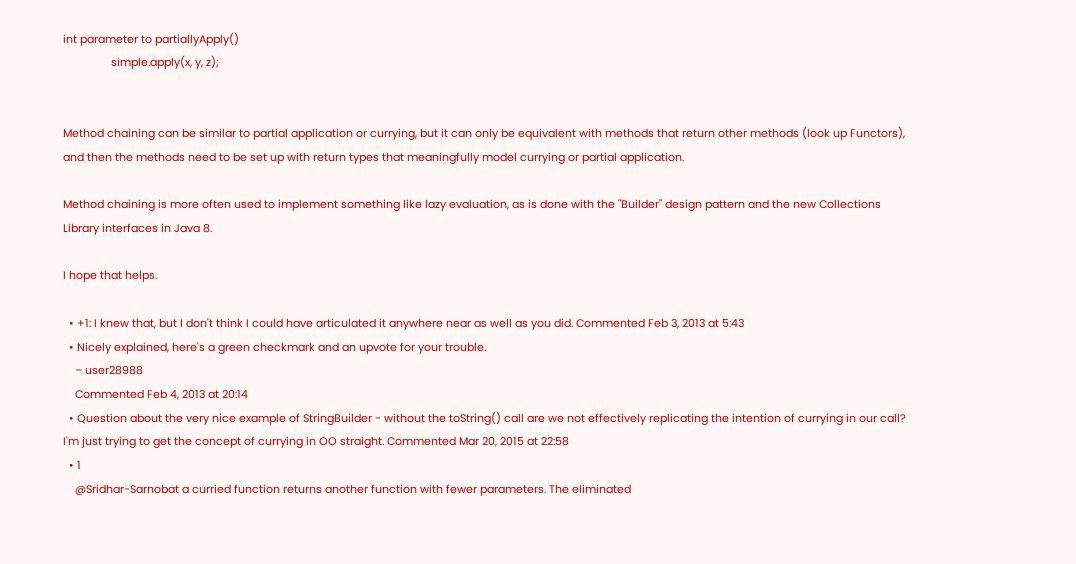int parameter to partiallyApply()
                simple.apply(x, y, z);


Method chaining can be similar to partial application or currying, but it can only be equivalent with methods that return other methods (look up Functors), and then the methods need to be set up with return types that meaningfully model currying or partial application.

Method chaining is more often used to implement something like lazy evaluation, as is done with the "Builder" design pattern and the new Collections Library interfaces in Java 8.

I hope that helps.

  • +1: I knew that, but I don't think I could have articulated it anywhere near as well as you did. Commented Feb 3, 2013 at 5:43
  • Nicely explained, here's a green checkmark and an upvote for your trouble.
    – user28988
    Commented Feb 4, 2013 at 20:14
  • Question about the very nice example of StringBuilder - without the toString() call are we not effectively replicating the intention of currying in our call? I'm just trying to get the concept of currying in OO straight. Commented Mar 20, 2015 at 22:58
  • 1
    @Sridhar-Sarnobat a curried function returns another function with fewer parameters. The eliminated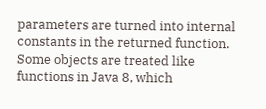parameters are turned into internal constants in the returned function. Some objects are treated like functions in Java 8, which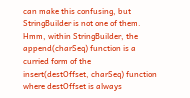can make this confusing, but StringBuilder is not one of them. Hmm, within StringBuilder, the append(charSeq) function is a curried form of the insert(destOffset, charSeq) function where destOffset is always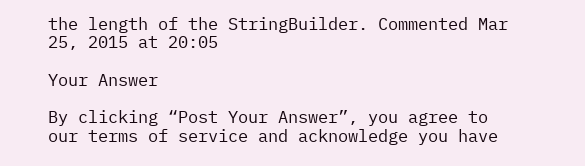the length of the StringBuilder. Commented Mar 25, 2015 at 20:05

Your Answer

By clicking “Post Your Answer”, you agree to our terms of service and acknowledge you have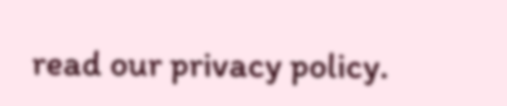read our privacy policy.